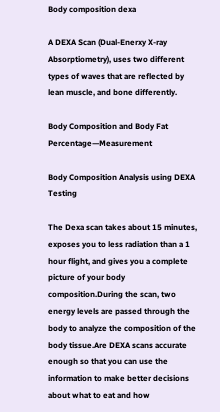Body composition dexa

A DEXA Scan (Dual-Enerxy X-ray Absorptiometry), uses two different types of waves that are reflected by lean muscle, and bone differently.

Body Composition and Body Fat Percentage—Measurement

Body Composition Analysis using DEXA Testing

The Dexa scan takes about 15 minutes, exposes you to less radiation than a 1 hour flight, and gives you a complete picture of your body composition.During the scan, two energy levels are passed through the body to analyze the composition of the body tissue.Are DEXA scans accurate enough so that you can use the information to make better decisions about what to eat and how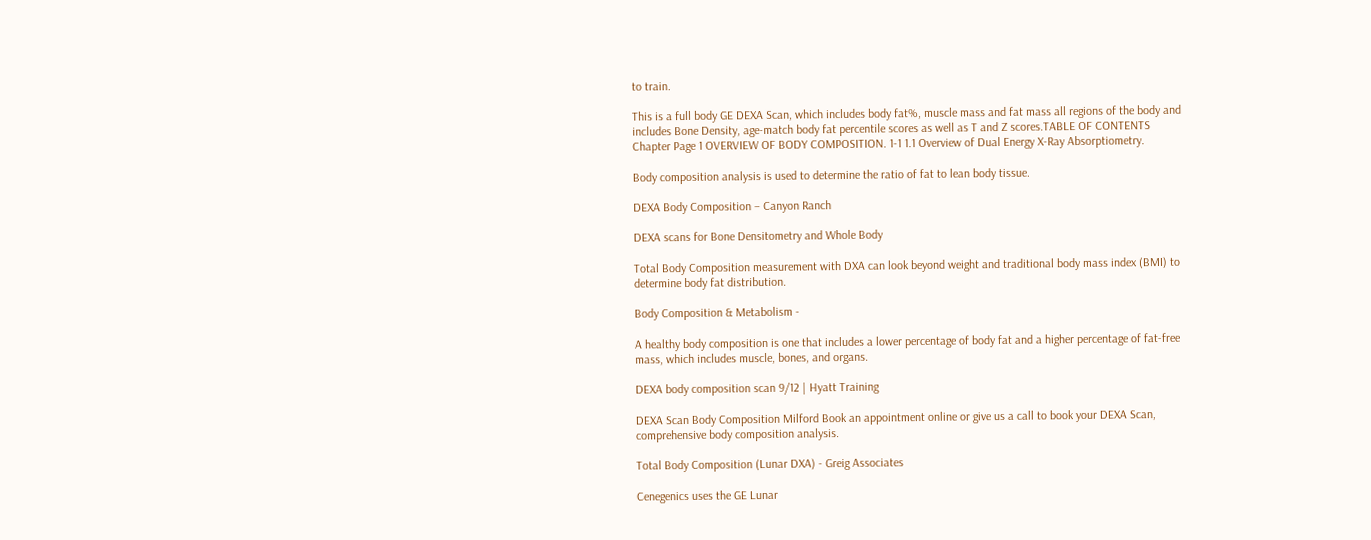to train.

This is a full body GE DEXA Scan, which includes body fat%, muscle mass and fat mass all regions of the body and includes Bone Density, age-match body fat percentile scores as well as T and Z scores.TABLE OF CONTENTS Chapter Page 1 OVERVIEW OF BODY COMPOSITION. 1-1 1.1 Overview of Dual Energy X-Ray Absorptiometry.

Body composition analysis is used to determine the ratio of fat to lean body tissue.

DEXA Body Composition – Canyon Ranch

DEXA scans for Bone Densitometry and Whole Body

Total Body Composition measurement with DXA can look beyond weight and traditional body mass index (BMI) to determine body fat distribution.

Body Composition & Metabolism -

A healthy body composition is one that includes a lower percentage of body fat and a higher percentage of fat-free mass, which includes muscle, bones, and organs.

DEXA body composition scan 9/12 | Hyatt Training

DEXA Scan Body Composition Milford Book an appointment online or give us a call to book your DEXA Scan, comprehensive body composition analysis.

Total Body Composition (Lunar DXA) - Greig Associates

Cenegenics uses the GE Lunar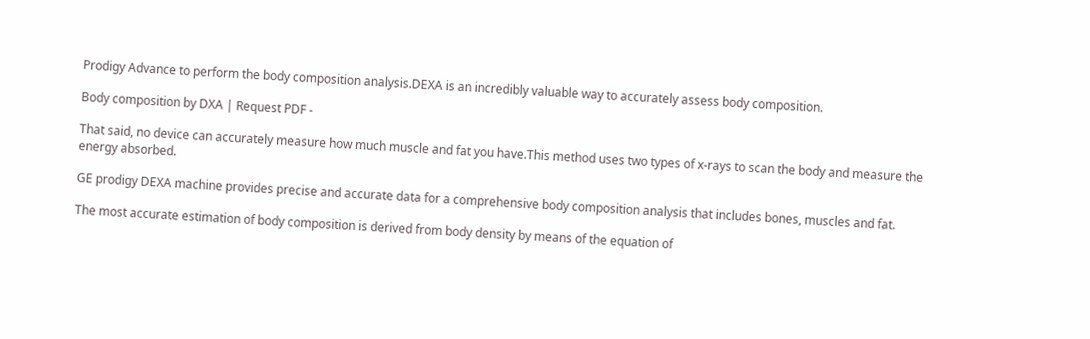Prodigy Advance to perform the body composition analysis.DEXA is an incredibly valuable way to accurately assess body composition.

Body composition by DXA | Request PDF -

That said, no device can accurately measure how much muscle and fat you have.This method uses two types of x-rays to scan the body and measure the energy absorbed.

GE prodigy DEXA machine provides precise and accurate data for a comprehensive body composition analysis that includes bones, muscles and fat.

The most accurate estimation of body composition is derived from body density by means of the equation of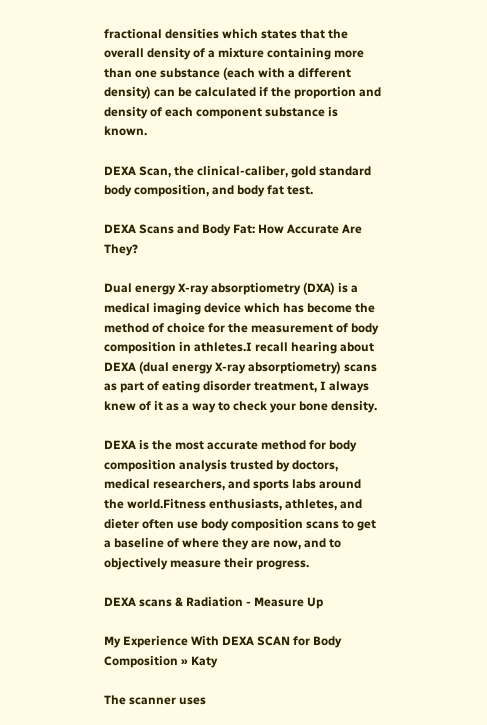fractional densities which states that the overall density of a mixture containing more than one substance (each with a different density) can be calculated if the proportion and density of each component substance is known.

DEXA Scan, the clinical-caliber, gold standard body composition, and body fat test.

DEXA Scans and Body Fat: How Accurate Are They?

Dual energy X-ray absorptiometry (DXA) is a medical imaging device which has become the method of choice for the measurement of body composition in athletes.I recall hearing about DEXA (dual energy X-ray absorptiometry) scans as part of eating disorder treatment, I always knew of it as a way to check your bone density.

DEXA is the most accurate method for body composition analysis trusted by doctors, medical researchers, and sports labs around the world.Fitness enthusiasts, athletes, and dieter often use body composition scans to get a baseline of where they are now, and to objectively measure their progress.

DEXA scans & Radiation - Measure Up

My Experience With DEXA SCAN for Body Composition » Katy

The scanner uses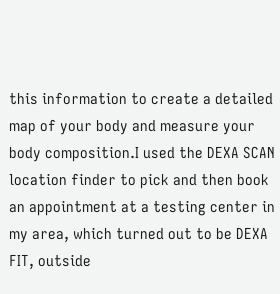this information to create a detailed map of your body and measure your body composition.I used the DEXA SCAN location finder to pick and then book an appointment at a testing center in my area, which turned out to be DEXA FIT, outside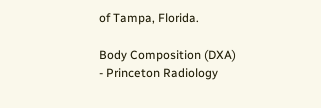of Tampa, Florida.

Body Composition (DXA) - Princeton Radiology